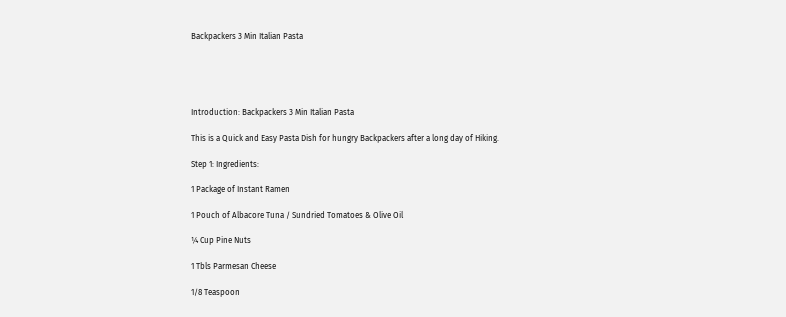Backpackers 3 Min Italian Pasta





Introduction: Backpackers 3 Min Italian Pasta

This is a Quick and Easy Pasta Dish for hungry Backpackers after a long day of Hiking.

Step 1: Ingredients:

1 Package of Instant Ramen

1 Pouch of Albacore Tuna / Sundried Tomatoes & Olive Oil

¼ Cup Pine Nuts

1 Tbls Parmesan Cheese

1/8 Teaspoon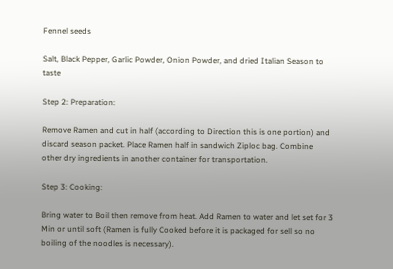Fennel seeds

Salt, Black Pepper, Garlic Powder, Onion Powder, and dried Italian Season to taste

Step 2: Preparation:

Remove Ramen and cut in half (according to Direction this is one portion) and discard season packet. Place Ramen half in sandwich Ziploc bag. Combine other dry ingredients in another container for transportation.

Step 3: Cooking:

Bring water to Boil then remove from heat. Add Ramen to water and let set for 3 Min or until soft (Ramen is fully Cooked before it is packaged for sell so no boiling of the noodles is necessary).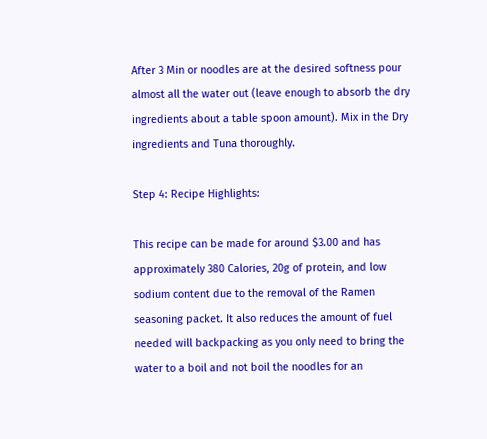After 3 Min or noodles are at the desired softness pour almost all the water out (leave enough to absorb the dry ingredients about a table spoon amount). Mix in the Dry ingredients and Tuna thoroughly.

Step 4: Recipe Highlights:

This recipe can be made for around $3.00 and has approximately 380 Calories, 20g of protein, and low sodium content due to the removal of the Ramen seasoning packet. It also reduces the amount of fuel needed will backpacking as you only need to bring the water to a boil and not boil the noodles for an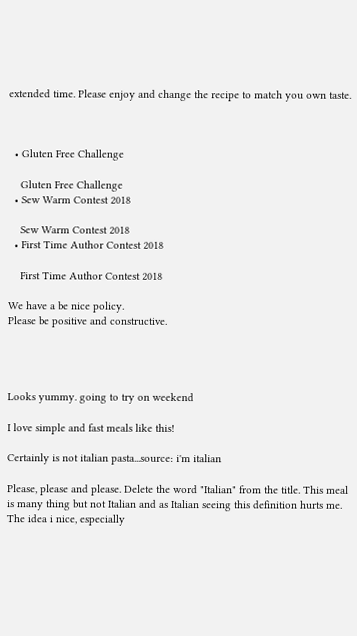extended time. Please enjoy and change the recipe to match you own taste.



  • Gluten Free Challenge

    Gluten Free Challenge
  • Sew Warm Contest 2018

    Sew Warm Contest 2018
  • First Time Author Contest 2018

    First Time Author Contest 2018

We have a be nice policy.
Please be positive and constructive.




Looks yummy. going to try on weekend

I love simple and fast meals like this!

Certainly is not italian pasta...source: i'm italian

Please, please and please. Delete the word "Italian" from the title. This meal is many thing but not Italian and as Italian seeing this definition hurts me. The idea i nice, especially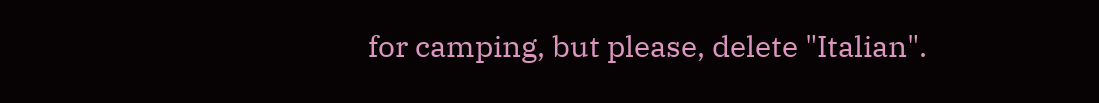for camping, but please, delete "Italian".